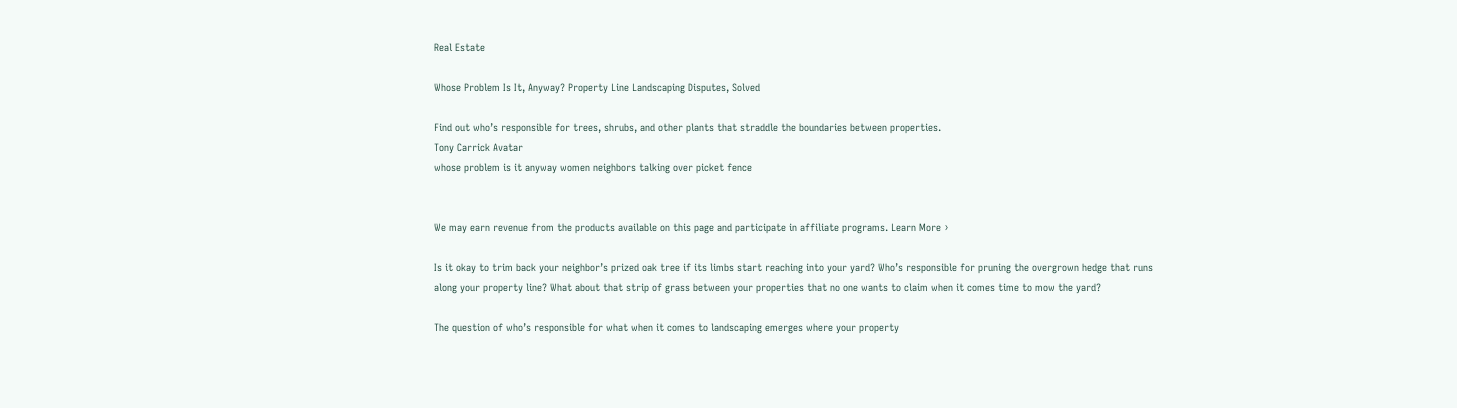Real Estate

Whose Problem Is It, Anyway? Property Line Landscaping Disputes, Solved

Find out who’s responsible for trees, shrubs, and other plants that straddle the boundaries between properties.
Tony Carrick Avatar
whose problem is it anyway women neighbors talking over picket fence


We may earn revenue from the products available on this page and participate in affiliate programs. Learn More ›

Is it okay to trim back your neighbor’s prized oak tree if its limbs start reaching into your yard? Who’s responsible for pruning the overgrown hedge that runs along your property line? What about that strip of grass between your properties that no one wants to claim when it comes time to mow the yard?

The question of who’s responsible for what when it comes to landscaping emerges where your property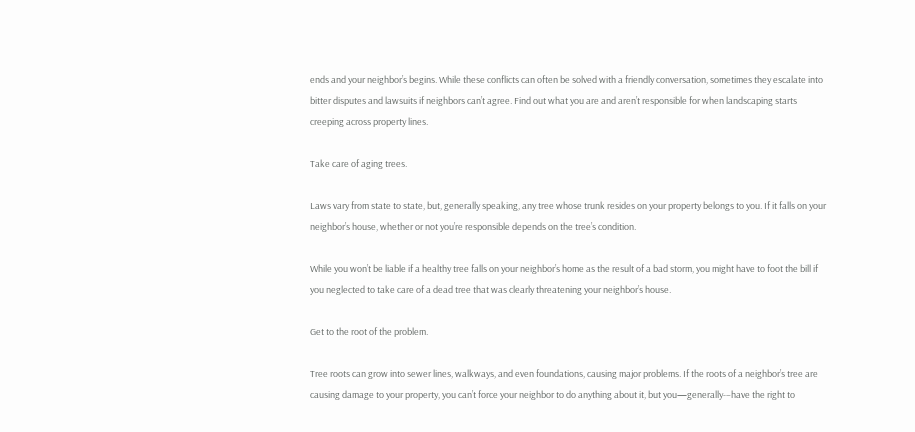ends and your neighbor’s begins. While these conflicts can often be solved with a friendly conversation, sometimes they escalate into bitter disputes and lawsuits if neighbors can’t agree. Find out what you are and aren’t responsible for when landscaping starts creeping across property lines.

Take care of aging trees.

Laws vary from state to state, but, generally speaking, any tree whose trunk resides on your property belongs to you. If it falls on your neighbor’s house, whether or not you’re responsible depends on the tree’s condition.

While you won’t be liable if a healthy tree falls on your neighbor’s home as the result of a bad storm, you might have to foot the bill if you neglected to take care of a dead tree that was clearly threatening your neighbor’s house.

Get to the root of the problem.

Tree roots can grow into sewer lines, walkways, and even foundations, causing major problems. If the roots of a neighbor’s tree are causing damage to your property, you can’t force your neighbor to do anything about it, but you—generally-–have the right to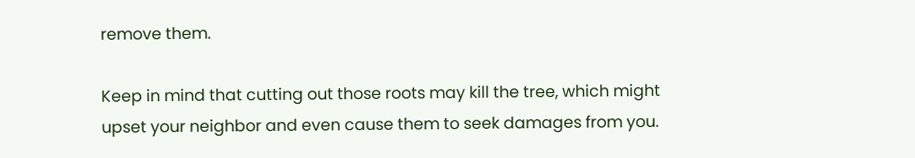remove them.

Keep in mind that cutting out those roots may kill the tree, which might upset your neighbor and even cause them to seek damages from you.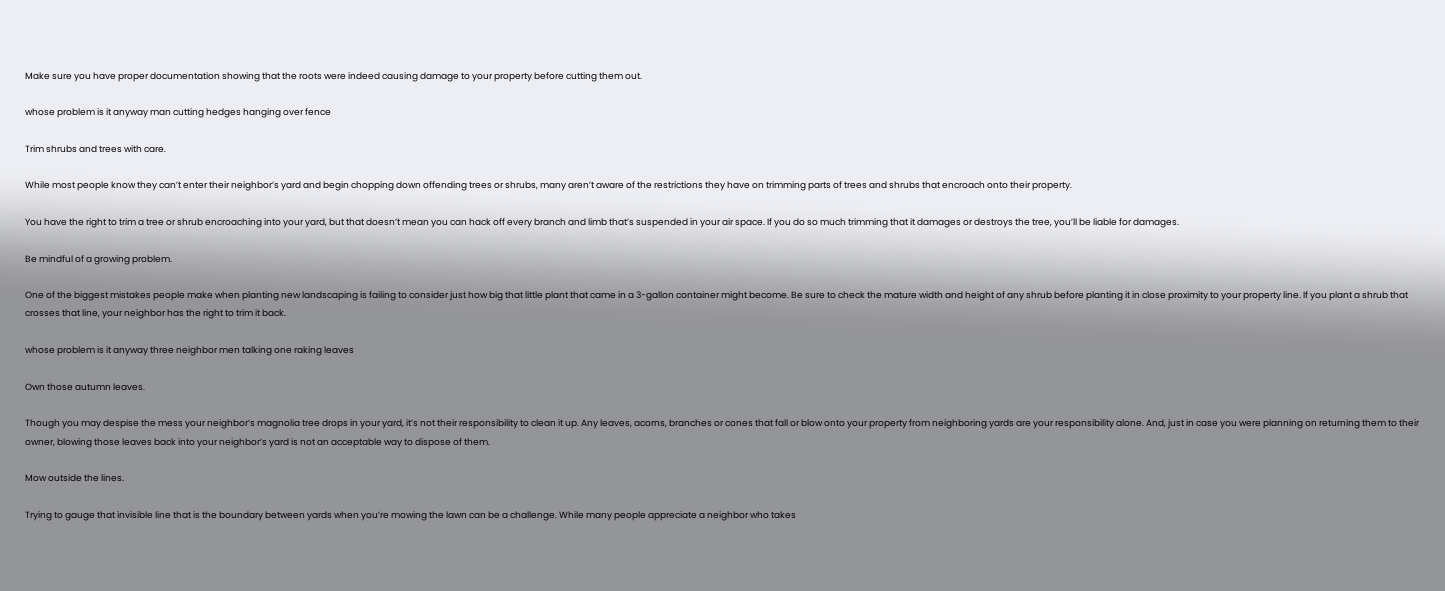Make sure you have proper documentation showing that the roots were indeed causing damage to your property before cutting them out.

whose problem is it anyway man cutting hedges hanging over fence

Trim shrubs and trees with care.

While most people know they can’t enter their neighbor’s yard and begin chopping down offending trees or shrubs, many aren’t aware of the restrictions they have on trimming parts of trees and shrubs that encroach onto their property.

You have the right to trim a tree or shrub encroaching into your yard, but that doesn’t mean you can hack off every branch and limb that’s suspended in your air space. If you do so much trimming that it damages or destroys the tree, you’ll be liable for damages.

Be mindful of a growing problem.

One of the biggest mistakes people make when planting new landscaping is failing to consider just how big that little plant that came in a 3-gallon container might become. Be sure to check the mature width and height of any shrub before planting it in close proximity to your property line. If you plant a shrub that crosses that line, your neighbor has the right to trim it back.

whose problem is it anyway three neighbor men talking one raking leaves

Own those autumn leaves.

Though you may despise the mess your neighbor’s magnolia tree drops in your yard, it’s not their responsibility to clean it up. Any leaves, acorns, branches or cones that fall or blow onto your property from neighboring yards are your responsibility alone. And, just in case you were planning on returning them to their owner, blowing those leaves back into your neighbor’s yard is not an acceptable way to dispose of them.

Mow outside the lines.

Trying to gauge that invisible line that is the boundary between yards when you’re mowing the lawn can be a challenge. While many people appreciate a neighbor who takes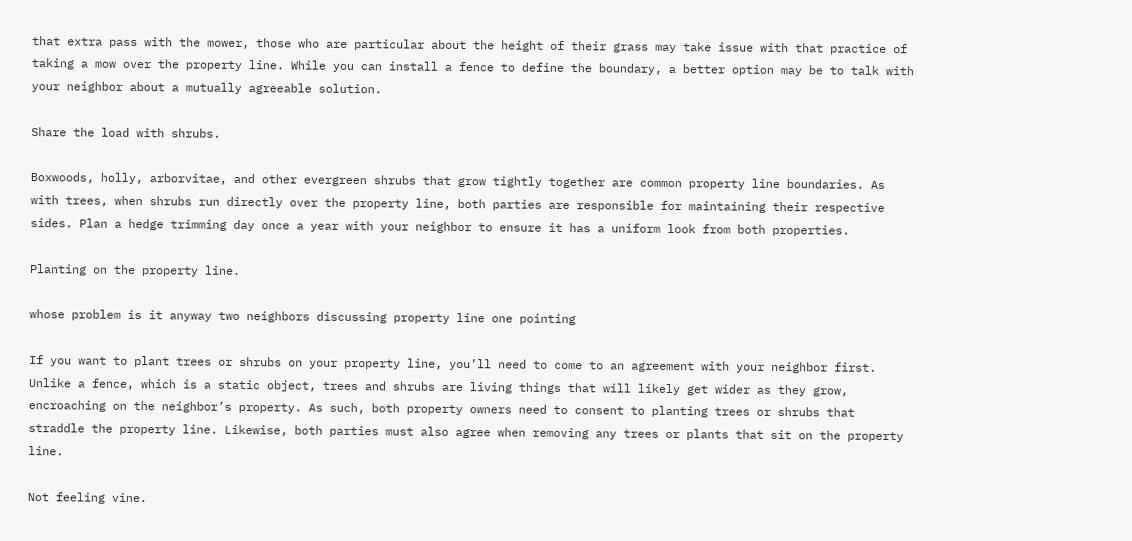that extra pass with the mower, those who are particular about the height of their grass may take issue with that practice of taking a mow over the property line. While you can install a fence to define the boundary, a better option may be to talk with your neighbor about a mutually agreeable solution.

Share the load with shrubs.

Boxwoods, holly, arborvitae, and other evergreen shrubs that grow tightly together are common property line boundaries. As with trees, when shrubs run directly over the property line, both parties are responsible for maintaining their respective sides. Plan a hedge trimming day once a year with your neighbor to ensure it has a uniform look from both properties.

Planting on the property line.

whose problem is it anyway two neighbors discussing property line one pointing

If you want to plant trees or shrubs on your property line, you’ll need to come to an agreement with your neighbor first. Unlike a fence, which is a static object, trees and shrubs are living things that will likely get wider as they grow, encroaching on the neighbor’s property. As such, both property owners need to consent to planting trees or shrubs that straddle the property line. Likewise, both parties must also agree when removing any trees or plants that sit on the property line.

Not feeling vine.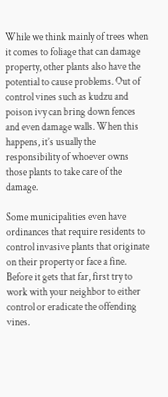While we think mainly of trees when it comes to foliage that can damage property, other plants also have the potential to cause problems. Out of control vines such as kudzu and poison ivy can bring down fences and even damage walls. When this happens, it’s usually the responsibility of whoever owns those plants to take care of the damage.

Some municipalities even have ordinances that require residents to control invasive plants that originate on their property or face a fine. Before it gets that far, first try to work with your neighbor to either control or eradicate the offending vines.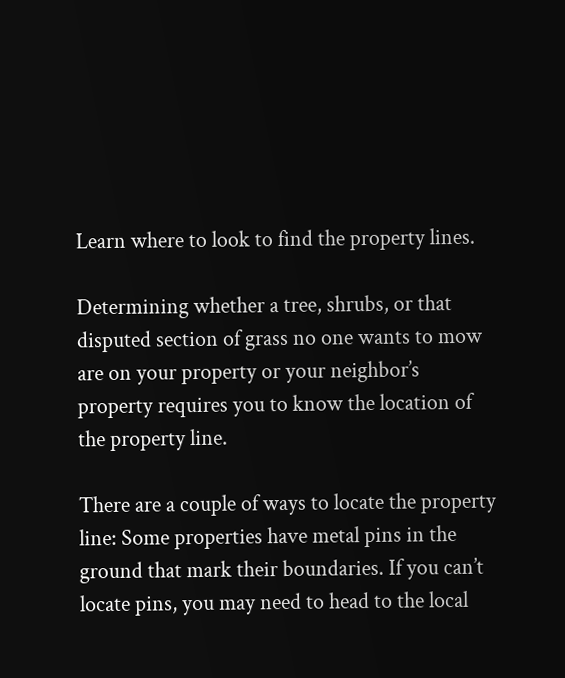Learn where to look to find the property lines.

Determining whether a tree, shrubs, or that disputed section of grass no one wants to mow are on your property or your neighbor’s property requires you to know the location of the property line.

There are a couple of ways to locate the property line: Some properties have metal pins in the ground that mark their boundaries. If you can’t locate pins, you may need to head to the local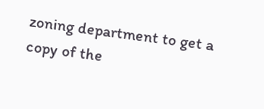zoning department to get a copy of the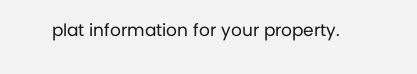plat information for your property.